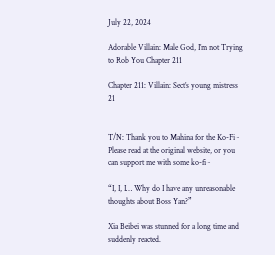July 22, 2024

Adorable Villain: Male God, I’m not Trying to Rob You Chapter 211

Chapter 211: Villain: Sect’s young mistress 21


T/N: Thank you to Mahina for the Ko-Fi~ Please read at the original website, or you can support me with some ko-fi~

“I, I, I… Why do I have any unreasonable thoughts about Boss Yan?”

Xia Beibei was stunned for a long time and suddenly reacted.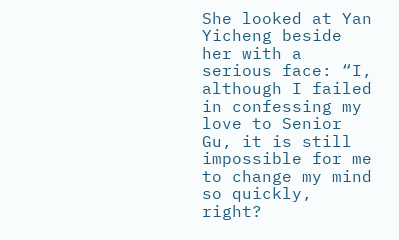She looked at Yan Yicheng beside her with a serious face: “I, although I failed in confessing my love to Senior Gu, it is still impossible for me to change my mind so quickly, right?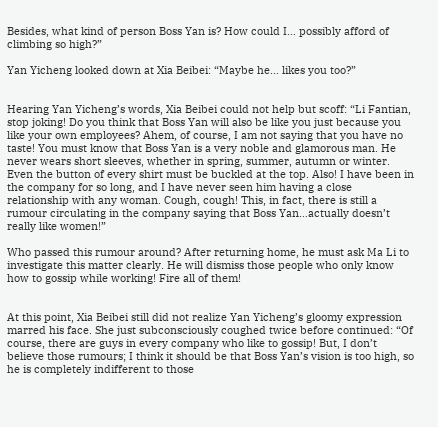Besides, what kind of person Boss Yan is? How could I… possibly afford of climbing so high?”

Yan Yicheng looked down at Xia Beibei: “Maybe he… likes you too?”


Hearing Yan Yicheng’s words, Xia Beibei could not help but scoff: “Li Fantian, stop joking! Do you think that Boss Yan will also be like you just because you like your own employees? Ahem, of course, I am not saying that you have no taste! You must know that Boss Yan is a very noble and glamorous man. He never wears short sleeves, whether in spring, summer, autumn or winter. Even the button of every shirt must be buckled at the top. Also! I have been in the company for so long, and I have never seen him having a close relationship with any woman. Cough, cough! This, in fact, there is still a rumour circulating in the company saying that Boss Yan…actually doesn’t really like women!”

Who passed this rumour around? After returning home, he must ask Ma Li to investigate this matter clearly. He will dismiss those people who only know how to gossip while working! Fire all of them!


At this point, Xia Beibei still did not realize Yan Yicheng’s gloomy expression marred his face. She just subconsciously coughed twice before continued: “Of course, there are guys in every company who like to gossip! But, I don’t believe those rumours; I think it should be that Boss Yan’s vision is too high, so he is completely indifferent to those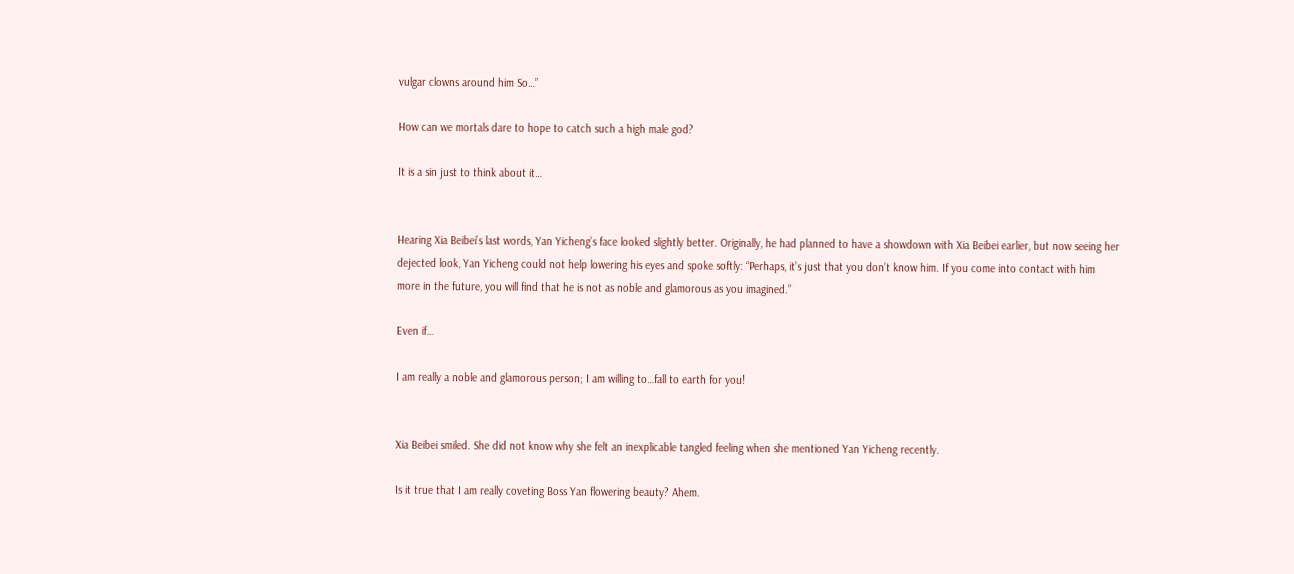vulgar clowns around him So…”

How can we mortals dare to hope to catch such a high male god?

It is a sin just to think about it…


Hearing Xia Beibei’s last words, Yan Yicheng’s face looked slightly better. Originally, he had planned to have a showdown with Xia Beibei earlier, but now seeing her dejected look, Yan Yicheng could not help lowering his eyes and spoke softly: “Perhaps, it’s just that you don’t know him. If you come into contact with him more in the future, you will find that he is not as noble and glamorous as you imagined.”

Even if…

I am really a noble and glamorous person; I am willing to…fall to earth for you!


Xia Beibei smiled. She did not know why she felt an inexplicable tangled feeling when she mentioned Yan Yicheng recently.

Is it true that I am really coveting Boss Yan flowering beauty? Ahem.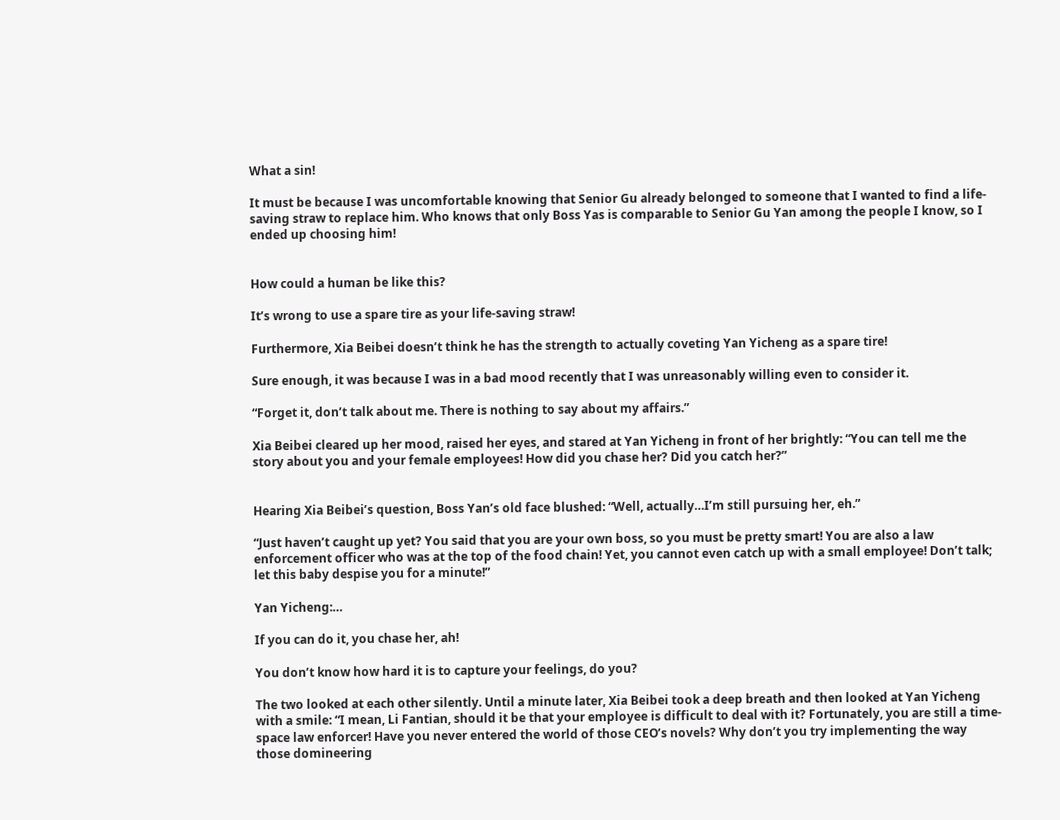What a sin!

It must be because I was uncomfortable knowing that Senior Gu already belonged to someone that I wanted to find a life-saving straw to replace him. Who knows that only Boss Yas is comparable to Senior Gu Yan among the people I know, so I ended up choosing him!


How could a human be like this?

It’s wrong to use a spare tire as your life-saving straw!

Furthermore, Xia Beibei doesn’t think he has the strength to actually coveting Yan Yicheng as a spare tire!

Sure enough, it was because I was in a bad mood recently that I was unreasonably willing even to consider it.

“Forget it, don’t talk about me. There is nothing to say about my affairs.”

Xia Beibei cleared up her mood, raised her eyes, and stared at Yan Yicheng in front of her brightly: “You can tell me the story about you and your female employees! How did you chase her? Did you catch her?”


Hearing Xia Beibei’s question, Boss Yan’s old face blushed: “Well, actually…I’m still pursuing her, eh.”

“Just haven’t caught up yet? You said that you are your own boss, so you must be pretty smart! You are also a law enforcement officer who was at the top of the food chain! Yet, you cannot even catch up with a small employee! Don’t talk; let this baby despise you for a minute!”

Yan Yicheng:…

If you can do it, you chase her, ah!

You don’t know how hard it is to capture your feelings, do you?

The two looked at each other silently. Until a minute later, Xia Beibei took a deep breath and then looked at Yan Yicheng with a smile: “I mean, Li Fantian, should it be that your employee is difficult to deal with it? Fortunately, you are still a time-space law enforcer! Have you never entered the world of those CEO’s novels? Why don’t you try implementing the way those domineering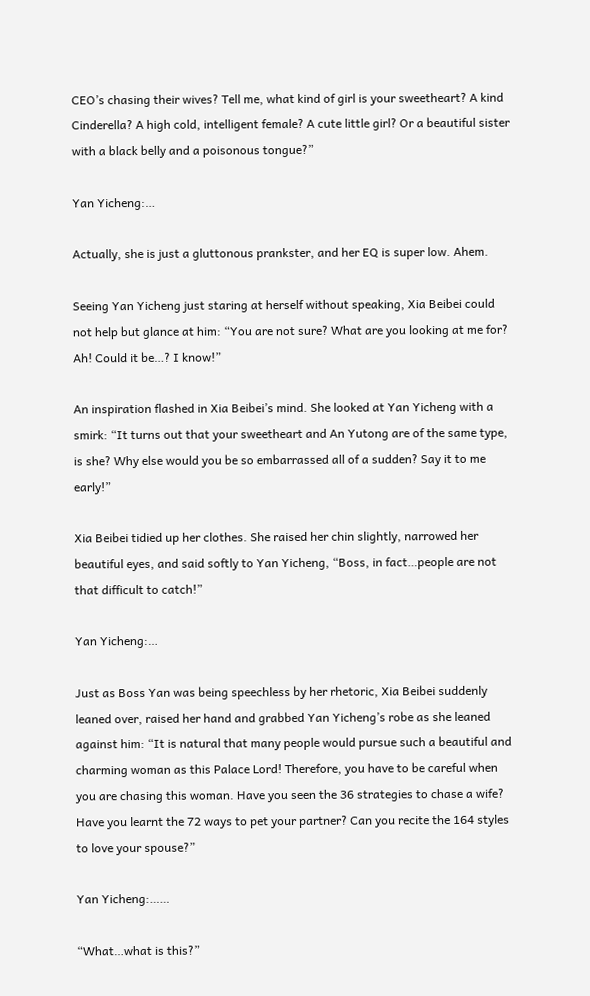CEO’s chasing their wives? Tell me, what kind of girl is your sweetheart? A kind Cinderella? A high cold, intelligent female? A cute little girl? Or a beautiful sister with a black belly and a poisonous tongue?”

Yan Yicheng:…

Actually, she is just a gluttonous prankster, and her EQ is super low. Ahem.

Seeing Yan Yicheng just staring at herself without speaking, Xia Beibei could not help but glance at him: “You are not sure? What are you looking at me for? Ah! Could it be…? I know!”

An inspiration flashed in Xia Beibei’s mind. She looked at Yan Yicheng with a smirk: “It turns out that your sweetheart and An Yutong are of the same type, is she? Why else would you be so embarrassed all of a sudden? Say it to me early!”

Xia Beibei tidied up her clothes. She raised her chin slightly, narrowed her beautiful eyes, and said softly to Yan Yicheng, “Boss, in fact…people are not that difficult to catch!”

Yan Yicheng:…

Just as Boss Yan was being speechless by her rhetoric, Xia Beibei suddenly leaned over, raised her hand and grabbed Yan Yicheng’s robe as she leaned against him: “It is natural that many people would pursue such a beautiful and charming woman as this Palace Lord! Therefore, you have to be careful when you are chasing this woman. Have you seen the 36 strategies to chase a wife? Have you learnt the 72 ways to pet your partner? Can you recite the 164 styles to love your spouse?”

Yan Yicheng:……

“What…what is this?”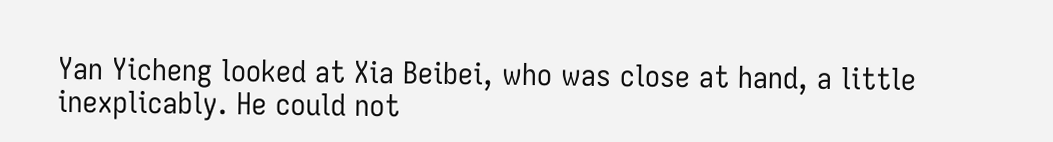Yan Yicheng looked at Xia Beibei, who was close at hand, a little inexplicably. He could not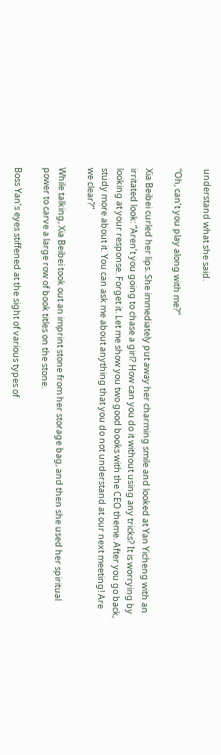understand what she said.

“Oh, can’t you play along with me?”

Xia Beibei curled her lips. She immediately put away her charming smile and looked at Yan Yicheng with an irritated look: “Aren’t you going to chase a girl? How can you do it without using any tricks? It is worrying by looking at your response. Forget it. Let me show you two good books with the CEO theme. After you go back, study more about it. You can ask me about anything that you do not understand at our next meeting! Are we clear?”

While talking, Xia Beibei took out an imprint stone from her storage bag, and then she used her spiritual power to carve a large row of book titles on the stone.

Boss Yan’s eyes stiffened at the sight of various types of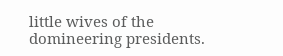little wives of the domineering presidents.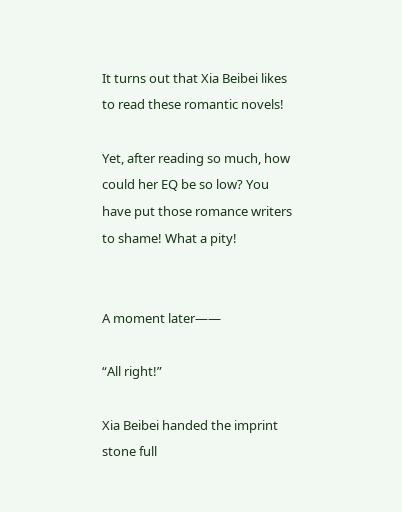It turns out that Xia Beibei likes to read these romantic novels!

Yet, after reading so much, how could her EQ be so low? You have put those romance writers to shame! What a pity!


A moment later——

“All right!”

Xia Beibei handed the imprint stone full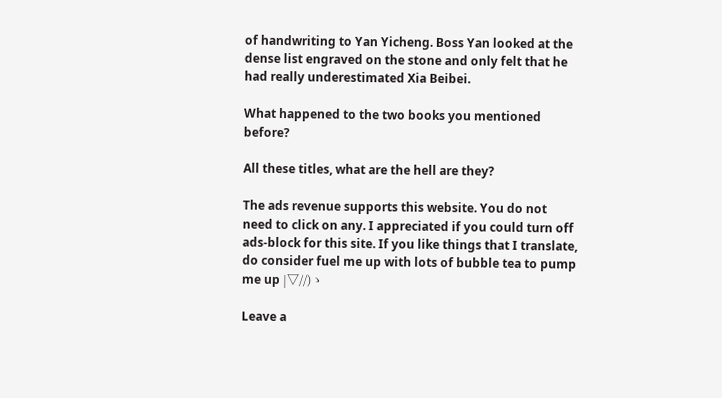of handwriting to Yan Yicheng. Boss Yan looked at the dense list engraved on the stone and only felt that he had really underestimated Xia Beibei.

What happened to the two books you mentioned before?

All these titles, what are the hell are they?

The ads revenue supports this website. You do not need to click on any. I appreciated if you could turn off ads-block for this site. If you like things that I translate, do consider fuel me up with lots of bubble tea to pump me up |▽//)ゝ

Leave a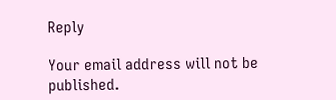Reply

Your email address will not be published.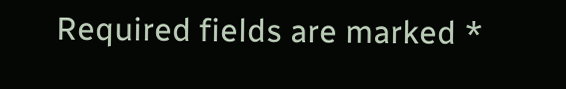Required fields are marked *